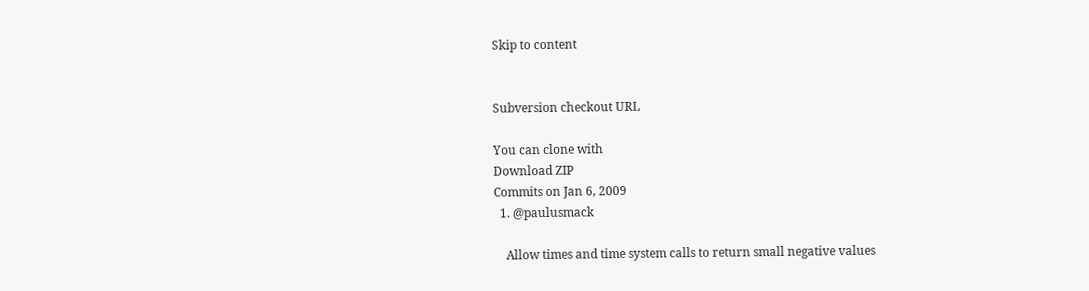Skip to content


Subversion checkout URL

You can clone with
Download ZIP
Commits on Jan 6, 2009
  1. @paulusmack

    Allow times and time system calls to return small negative values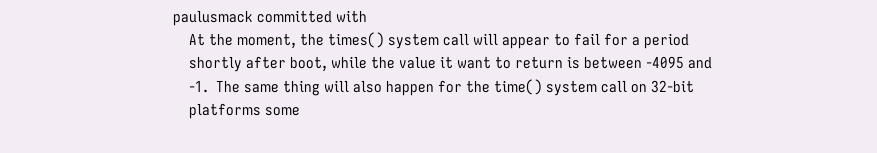paulusmack committed with
    At the moment, the times() system call will appear to fail for a period
    shortly after boot, while the value it want to return is between -4095 and
    -1.  The same thing will also happen for the time() system call on 32-bit
    platforms some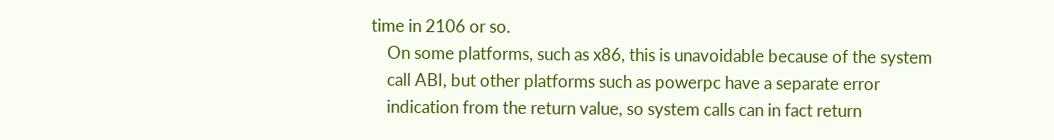time in 2106 or so.
    On some platforms, such as x86, this is unavoidable because of the system
    call ABI, but other platforms such as powerpc have a separate error
    indication from the return value, so system calls can in fact return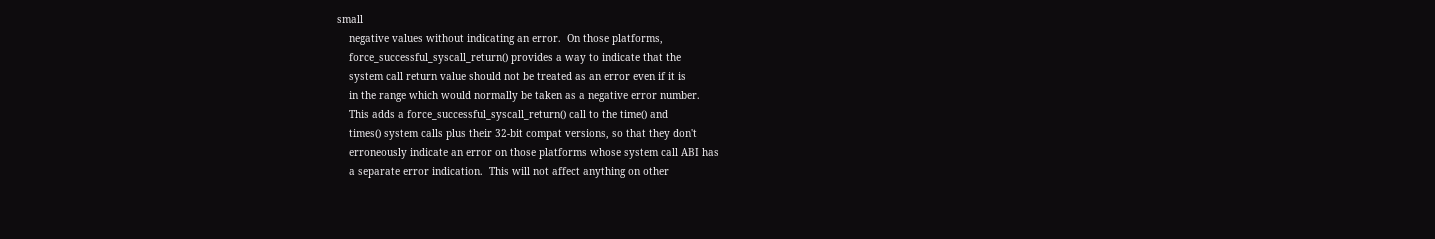small
    negative values without indicating an error.  On those platforms,
    force_successful_syscall_return() provides a way to indicate that the
    system call return value should not be treated as an error even if it is
    in the range which would normally be taken as a negative error number.
    This adds a force_successful_syscall_return() call to the time() and
    times() system calls plus their 32-bit compat versions, so that they don't
    erroneously indicate an error on those platforms whose system call ABI has
    a separate error indication.  This will not affect anything on other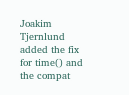Joakim Tjernlund added the fix for time() and the compat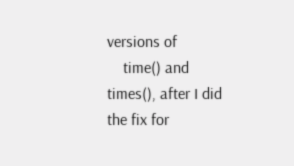versions of
    time() and times(), after I did the fix for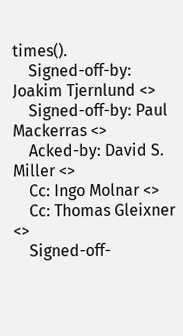times().
    Signed-off-by: Joakim Tjernlund <>
    Signed-off-by: Paul Mackerras <>
    Acked-by: David S. Miller <>
    Cc: Ingo Molnar <>
    Cc: Thomas Gleixner <>
    Signed-off-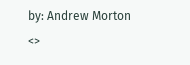by: Andrew Morton <>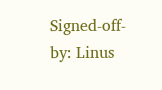Signed-off-by: Linus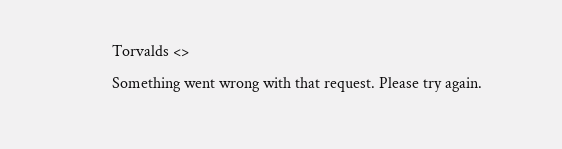Torvalds <>
Something went wrong with that request. Please try again.